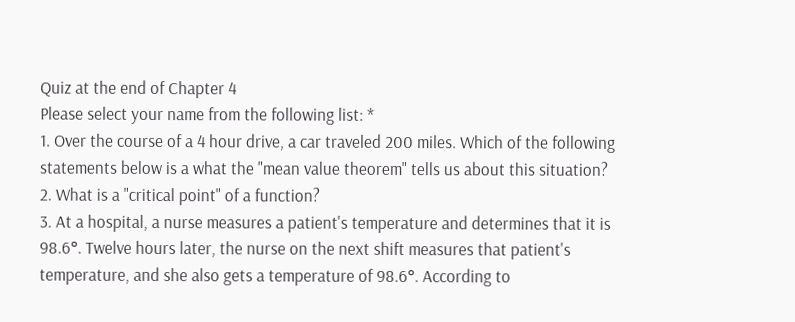Quiz at the end of Chapter 4
Please select your name from the following list: *
1. Over the course of a 4 hour drive, a car traveled 200 miles. Which of the following statements below is a what the "mean value theorem" tells us about this situation?
2. What is a "critical point" of a function?
3. At a hospital, a nurse measures a patient's temperature and determines that it is 98.6°. Twelve hours later, the nurse on the next shift measures that patient's temperature, and she also gets a temperature of 98.6°. According to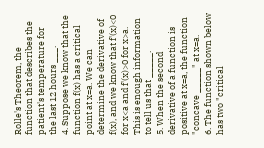Rolle's Theorem, the function that describes the patient's temperature for the last 12 hours ___.
4. Suppose we know that the function f(x) has a critical point at x=a. We can determine the derivative of f(x), and we know that f'(x)<0 for x<a and f'(x)>0 for x>a. This is enough information to tell us that _____.
5. When the second derivative of a function is positive at x=a, the function "concave _____" at x=a.
6. The function shown below has two "critical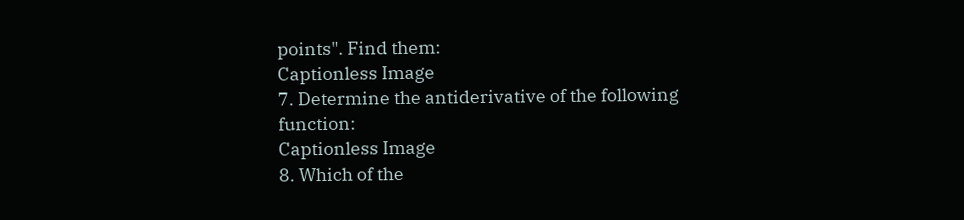points". Find them:
Captionless Image
7. Determine the antiderivative of the following function:
Captionless Image
8. Which of the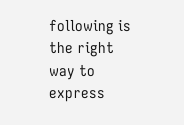following is the right way to express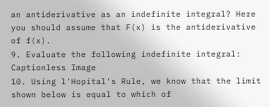an antiderivative as an indefinite integral? Here you should assume that F(x) is the antiderivative of f(x).
9. Evaluate the following indefinite integral:
Captionless Image
10. Using l'Hopital's Rule, we know that the limit shown below is equal to which of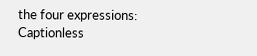the four expressions:
Captionless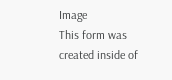Image
This form was created inside of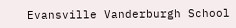Evansville Vanderburgh School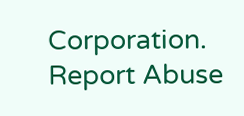Corporation. Report Abuse